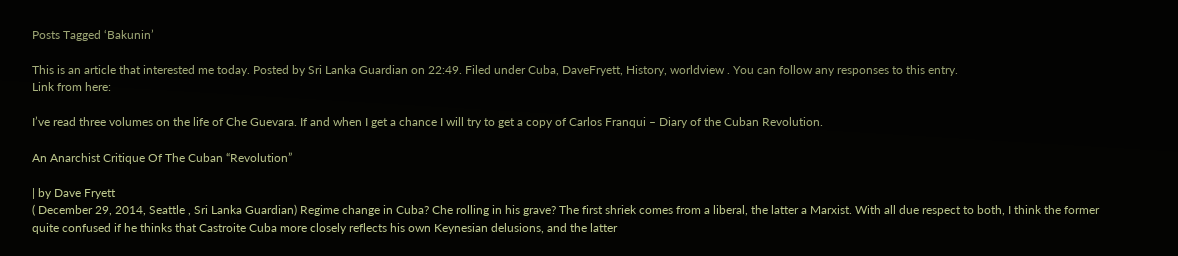Posts Tagged ‘Bakunin’

This is an article that interested me today. Posted by Sri Lanka Guardian on 22:49. Filed under Cuba, DaveFryett, History, worldview . You can follow any responses to this entry.
Link from here:

I’ve read three volumes on the life of Che Guevara. If and when I get a chance I will try to get a copy of Carlos Franqui – Diary of the Cuban Revolution.

An Anarchist Critique Of The Cuban “Revolution”

| by Dave Fryett
( December 29, 2014, Seattle , Sri Lanka Guardian) Regime change in Cuba? Che rolling in his grave? The first shriek comes from a liberal, the latter a Marxist. With all due respect to both, I think the former quite confused if he thinks that Castroite Cuba more closely reflects his own Keynesian delusions, and the latter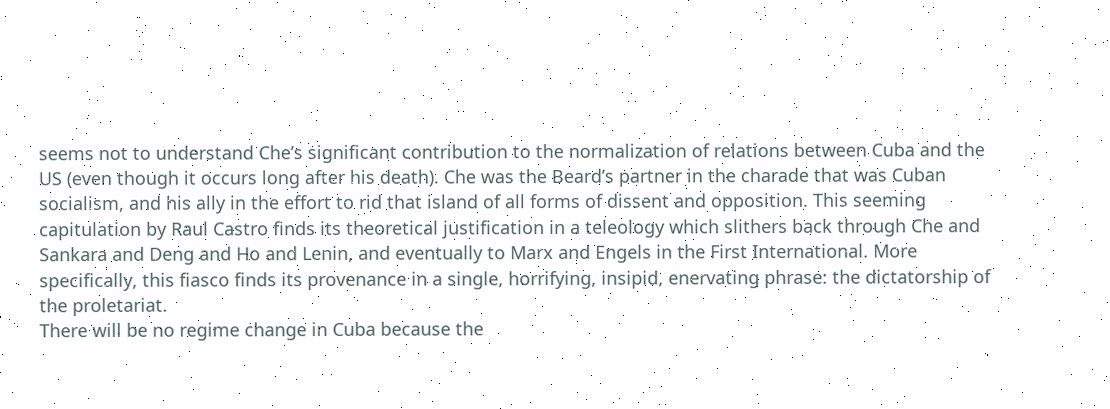seems not to understand Che’s significant contribution to the normalization of relations between Cuba and the US (even though it occurs long after his death). Che was the Beard’s partner in the charade that was Cuban socialism, and his ally in the effort to rid that island of all forms of dissent and opposition. This seeming capitulation by Raul Castro finds its theoretical justification in a teleology which slithers back through Che and Sankara and Deng and Ho and Lenin, and eventually to Marx and Engels in the First International. More specifically, this fiasco finds its provenance in a single, horrifying, insipid, enervating phrase: the dictatorship of the proletariat.
There will be no regime change in Cuba because the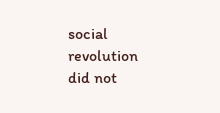social revolution did not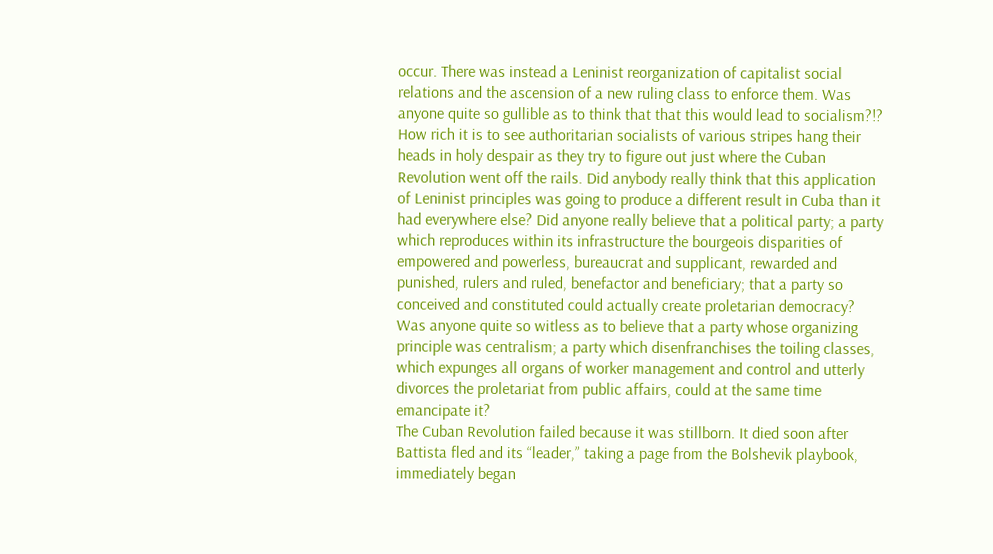occur. There was instead a Leninist reorganization of capitalist social relations and the ascension of a new ruling class to enforce them. Was anyone quite so gullible as to think that that this would lead to socialism?!? How rich it is to see authoritarian socialists of various stripes hang their heads in holy despair as they try to figure out just where the Cuban Revolution went off the rails. Did anybody really think that this application of Leninist principles was going to produce a different result in Cuba than it had everywhere else? Did anyone really believe that a political party; a party which reproduces within its infrastructure the bourgeois disparities of empowered and powerless, bureaucrat and supplicant, rewarded and punished, rulers and ruled, benefactor and beneficiary; that a party so conceived and constituted could actually create proletarian democracy?
Was anyone quite so witless as to believe that a party whose organizing principle was centralism; a party which disenfranchises the toiling classes, which expunges all organs of worker management and control and utterly divorces the proletariat from public affairs, could at the same time emancipate it?
The Cuban Revolution failed because it was stillborn. It died soon after Battista fled and its “leader,” taking a page from the Bolshevik playbook, immediately began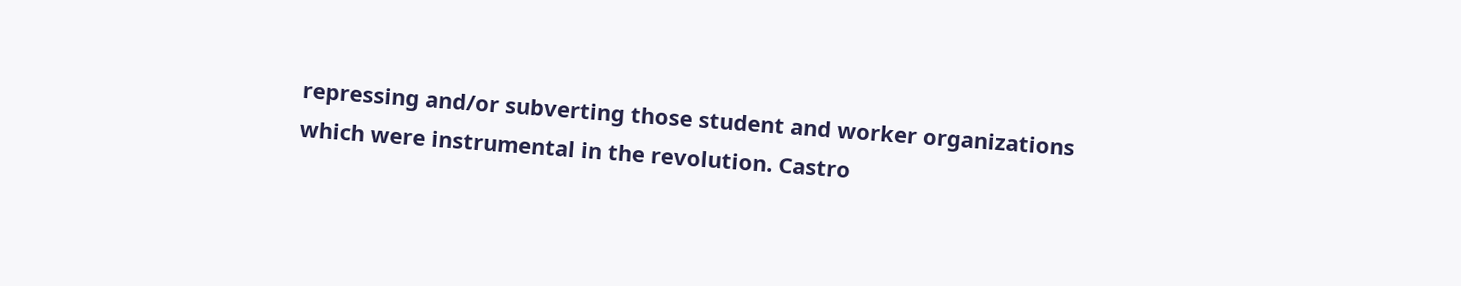repressing and/or subverting those student and worker organizations which were instrumental in the revolution. Castro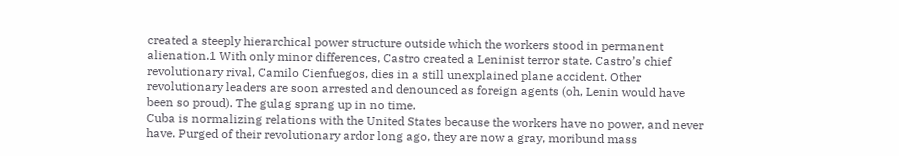created a steeply hierarchical power structure outside which the workers stood in permanent alienation.1 With only minor differences, Castro created a Leninist terror state. Castro’s chief revolutionary rival, Camilo Cienfuegos, dies in a still unexplained plane accident. Other revolutionary leaders are soon arrested and denounced as foreign agents (oh, Lenin would have been so proud). The gulag sprang up in no time.
Cuba is normalizing relations with the United States because the workers have no power, and never have. Purged of their revolutionary ardor long ago, they are now a gray, moribund mass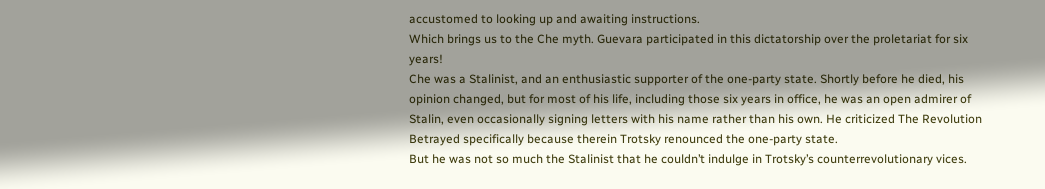accustomed to looking up and awaiting instructions.
Which brings us to the Che myth. Guevara participated in this dictatorship over the proletariat for six years!
Che was a Stalinist, and an enthusiastic supporter of the one-party state. Shortly before he died, his opinion changed, but for most of his life, including those six years in office, he was an open admirer of Stalin, even occasionally signing letters with his name rather than his own. He criticized The Revolution Betrayed specifically because therein Trotsky renounced the one-party state.
But he was not so much the Stalinist that he couldn’t indulge in Trotsky’s counterrevolutionary vices.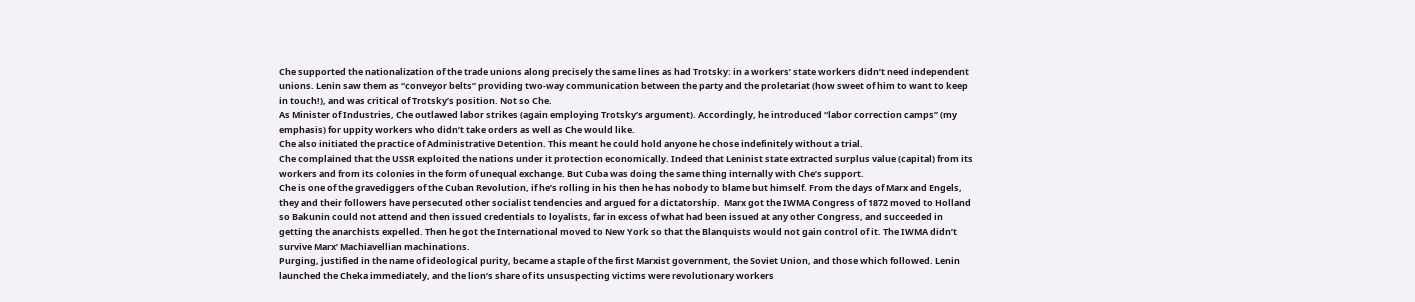Che supported the nationalization of the trade unions along precisely the same lines as had Trotsky: in a workers’ state workers didn’t need independent unions. Lenin saw them as “conveyor belts” providing two-way communication between the party and the proletariat (how sweet of him to want to keep in touch!), and was critical of Trotsky’s position. Not so Che.
As Minister of Industries, Che outlawed labor strikes (again employing Trotsky’s argument). Accordingly, he introduced “labor correction camps” (my emphasis) for uppity workers who didn’t take orders as well as Che would like.
Che also initiated the practice of Administrative Detention. This meant he could hold anyone he chose indefinitely without a trial.
Che complained that the USSR exploited the nations under it protection economically. Indeed that Leninist state extracted surplus value (capital) from its workers and from its colonies in the form of unequal exchange. But Cuba was doing the same thing internally with Che’s support.
Che is one of the gravediggers of the Cuban Revolution, if he’s rolling in his then he has nobody to blame but himself. From the days of Marx and Engels, they and their followers have persecuted other socialist tendencies and argued for a dictatorship.  Marx got the IWMA Congress of 1872 moved to Holland so Bakunin could not attend and then issued credentials to loyalists, far in excess of what had been issued at any other Congress, and succeeded in getting the anarchists expelled. Then he got the International moved to New York so that the Blanquists would not gain control of it. The IWMA didn’t survive Marx’ Machiavellian machinations.
Purging, justified in the name of ideological purity, became a staple of the first Marxist government, the Soviet Union, and those which followed. Lenin launched the Cheka immediately, and the lion’s share of its unsuspecting victims were revolutionary workers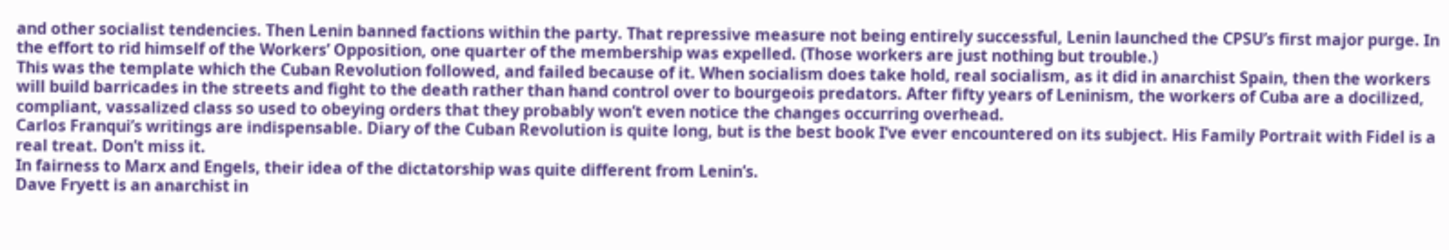and other socialist tendencies. Then Lenin banned factions within the party. That repressive measure not being entirely successful, Lenin launched the CPSU’s first major purge. In the effort to rid himself of the Workers’ Opposition, one quarter of the membership was expelled. (Those workers are just nothing but trouble.)
This was the template which the Cuban Revolution followed, and failed because of it. When socialism does take hold, real socialism, as it did in anarchist Spain, then the workers will build barricades in the streets and fight to the death rather than hand control over to bourgeois predators. After fifty years of Leninism, the workers of Cuba are a docilized, compliant, vassalized class so used to obeying orders that they probably won’t even notice the changes occurring overhead.
Carlos Franqui’s writings are indispensable. Diary of the Cuban Revolution is quite long, but is the best book I’ve ever encountered on its subject. His Family Portrait with Fidel is a real treat. Don’t miss it.
In fairness to Marx and Engels, their idea of the dictatorship was quite different from Lenin’s.
Dave Fryett is an anarchist in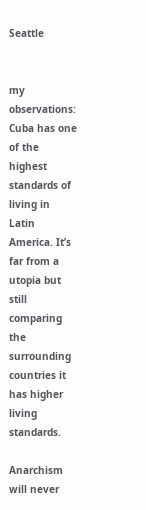Seattle


my observations:
Cuba has one of the highest standards of living in Latin America. It’s far from a utopia but still comparing the surrounding countries it has higher living  standards.

Anarchism will never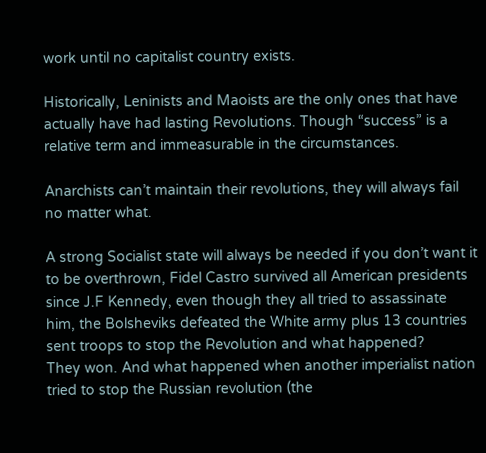work until no capitalist country exists.

Historically, Leninists and Maoists are the only ones that have actually have had lasting Revolutions. Though “success” is a relative term and immeasurable in the circumstances.

Anarchists can’t maintain their revolutions, they will always fail no matter what.

A strong Socialist state will always be needed if you don’t want it to be overthrown, Fidel Castro survived all American presidents since J.F Kennedy, even though they all tried to assassinate him, the Bolsheviks defeated the White army plus 13 countries sent troops to stop the Revolution and what happened?
They won. And what happened when another imperialist nation tried to stop the Russian revolution (the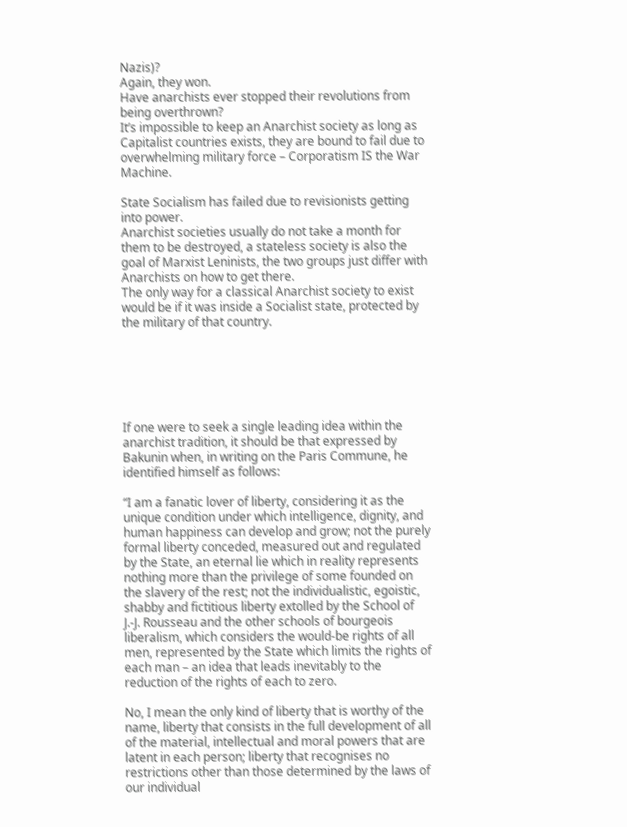Nazis)?
Again, they won.
Have anarchists ever stopped their revolutions from being overthrown?
It’s impossible to keep an Anarchist society as long as Capitalist countries exists, they are bound to fail due to overwhelming military force – Corporatism IS the War Machine.

State Socialism has failed due to revisionists getting into power.
Anarchist societies usually do not take a month for them to be destroyed, a stateless society is also the goal of Marxist Leninists, the two groups just differ with Anarchists on how to get there.
The only way for a classical Anarchist society to exist would be if it was inside a Socialist state, protected by the military of that country.






If one were to seek a single leading idea within the anarchist tradition, it should be that expressed by Bakunin when, in writing on the Paris Commune, he identified himself as follows:

“I am a fanatic lover of liberty, considering it as the unique condition under which intelligence, dignity, and human happiness can develop and grow; not the purely formal liberty conceded, measured out and regulated by the State, an eternal lie which in reality represents nothing more than the privilege of some founded on the slavery of the rest; not the individualistic, egoistic, shabby and fictitious liberty extolled by the School of J.-J. Rousseau and the other schools of bourgeois liberalism, which considers the would-be rights of all men, represented by the State which limits the rights of each man – an idea that leads inevitably to the reduction of the rights of each to zero.

No, I mean the only kind of liberty that is worthy of the name, liberty that consists in the full development of all of the material, intellectual and moral powers that are latent in each person; liberty that recognises no restrictions other than those determined by the laws of our individual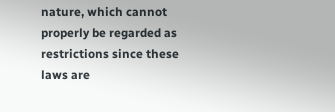nature, which cannot properly be regarded as restrictions since these laws are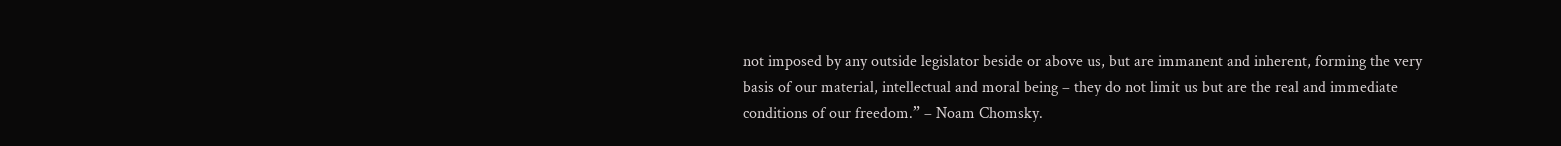not imposed by any outside legislator beside or above us, but are immanent and inherent, forming the very basis of our material, intellectual and moral being – they do not limit us but are the real and immediate conditions of our freedom.” – Noam Chomsky.